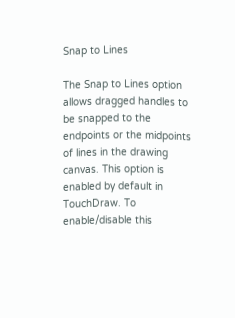Snap to Lines

The Snap to Lines option allows dragged handles to be snapped to the endpoints or the midpoints of lines in the drawing canvas. This option is enabled by default in TouchDraw. To enable/disable this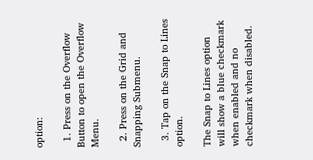option:

  1. Press on the Overflow Button to open the Overflow Menu.

  2. Press on the Grid and Snapping Submenu.

  3. Tap on the Snap to Lines option.

The Snap to Lines option will show a blue checkmark when enabled and no checkmark when disabled.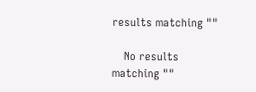results matching ""

    No results matching ""